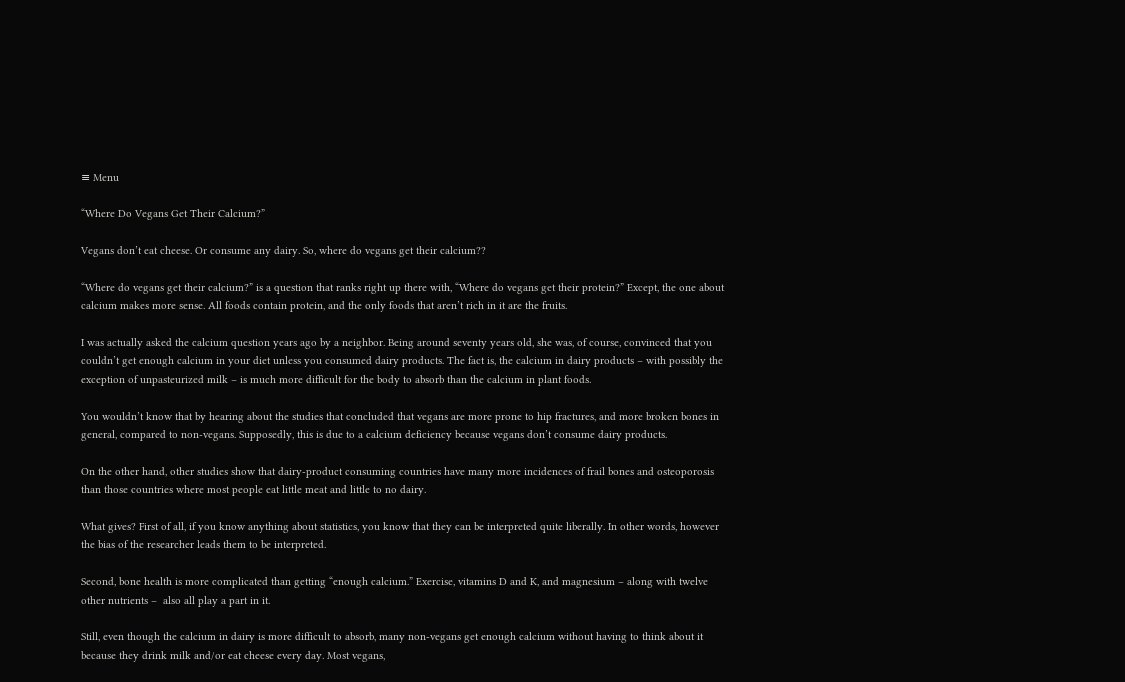≡ Menu

“Where Do Vegans Get Their Calcium?”

Vegans don’t eat cheese. Or consume any dairy. So, where do vegans get their calcium??

“Where do vegans get their calcium?” is a question that ranks right up there with, “Where do vegans get their protein?” Except, the one about calcium makes more sense. All foods contain protein, and the only foods that aren’t rich in it are the fruits.

I was actually asked the calcium question years ago by a neighbor. Being around seventy years old, she was, of course, convinced that you couldn’t get enough calcium in your diet unless you consumed dairy products. The fact is, the calcium in dairy products – with possibly the exception of unpasteurized milk – is much more difficult for the body to absorb than the calcium in plant foods.

You wouldn’t know that by hearing about the studies that concluded that vegans are more prone to hip fractures, and more broken bones in general, compared to non-vegans. Supposedly, this is due to a calcium deficiency because vegans don’t consume dairy products.

On the other hand, other studies show that dairy-product consuming countries have many more incidences of frail bones and osteoporosis than those countries where most people eat little meat and little to no dairy.

What gives? First of all, if you know anything about statistics, you know that they can be interpreted quite liberally. In other words, however the bias of the researcher leads them to be interpreted.

Second, bone health is more complicated than getting “enough calcium.” Exercise, vitamins D and K, and magnesium – along with twelve other nutrients –  also all play a part in it.

Still, even though the calcium in dairy is more difficult to absorb, many non-vegans get enough calcium without having to think about it because they drink milk and/or eat cheese every day. Most vegans,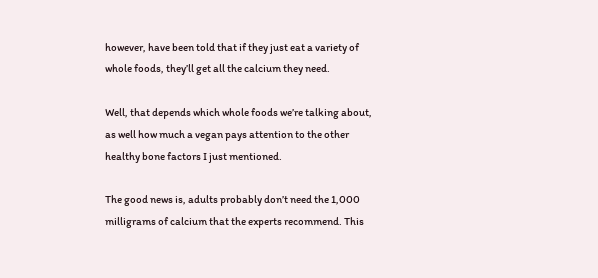however, have been told that if they just eat a variety of whole foods, they’ll get all the calcium they need.

Well, that depends which whole foods we’re talking about, as well how much a vegan pays attention to the other healthy bone factors I just mentioned.

The good news is, adults probably don’t need the 1,000 milligrams of calcium that the experts recommend. This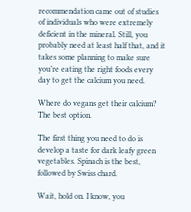recommendation came out of studies of individuals who were extremely deficient in the mineral. Still, you probably need at least half that, and it takes some planning to make sure you’re eating the right foods every day to get the calcium you need.

Where do vegans get their calcium? The best option.

The first thing you need to do is develop a taste for dark leafy green vegetables. Spinach is the best, followed by Swiss chard.

Wait, hold on. I know, you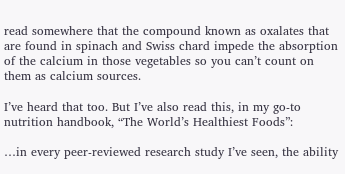read somewhere that the compound known as oxalates that are found in spinach and Swiss chard impede the absorption of the calcium in those vegetables so you can’t count on them as calcium sources.

I’ve heard that too. But I’ve also read this, in my go-to nutrition handbook, “The World’s Healthiest Foods”:

…in every peer-reviewed research study I’ve seen, the ability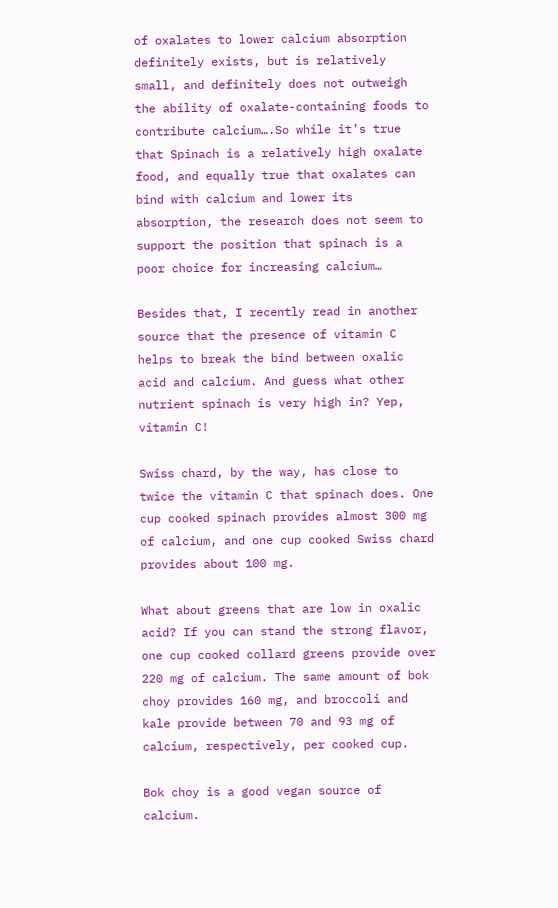of oxalates to lower calcium absorption definitely exists, but is relatively small, and definitely does not outweigh the ability of oxalate-containing foods to contribute calcium….So while it’s true that Spinach is a relatively high oxalate food, and equally true that oxalates can bind with calcium and lower its absorption, the research does not seem to support the position that spinach is a poor choice for increasing calcium…

Besides that, I recently read in another source that the presence of vitamin C helps to break the bind between oxalic acid and calcium. And guess what other nutrient spinach is very high in? Yep, vitamin C!

Swiss chard, by the way, has close to twice the vitamin C that spinach does. One cup cooked spinach provides almost 300 mg of calcium, and one cup cooked Swiss chard provides about 100 mg.

What about greens that are low in oxalic acid? If you can stand the strong flavor, one cup cooked collard greens provide over 220 mg of calcium. The same amount of bok choy provides 160 mg, and broccoli and kale provide between 70 and 93 mg of calcium, respectively, per cooked cup.

Bok choy is a good vegan source of calcium.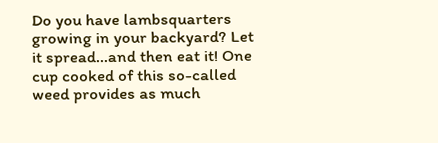Do you have lambsquarters growing in your backyard? Let it spread…and then eat it! One cup cooked of this so-called weed provides as much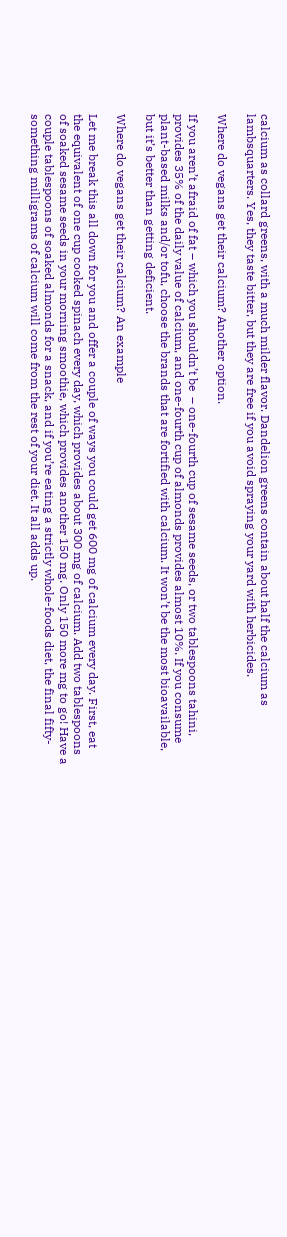calcium as collard greens, with a much milder flavor. Dandelion greens contain about half the calcium as lambsquarters. Yes, they taste bitter, but they are free if you avoid spraying your yard with herbicides.

Where do vegans get their calcium? Another option.

If you aren’t afraid of fat – which you shouldn’t be  – one-fourth cup of sesame seeds, or two tablespoons tahini, provides 35% of the daily value of calcium, and one-fourth cup of almonds provides almost 10%. If you consume plant-based milks and/or tofu, choose the brands that are fortified with calcium. It won’t be the most bioavailable, but it’s better than getting deficient.

Where do vegans get their calcium? An example

Let me break this all down for you and offer a couple of ways you could get 600 mg of calcium every day. First, eat the equivalent of one cup cooked spinach every day, which provides about 300 mg of calcium. Add two tablespoons of soaked sesame seeds in your morning smoothie, which provides another 150 mg. Only 150 more mg to go! Have a couple tablespoons of soaked almonds for a snack, and if you’re eating a strictly whole-foods diet, the final fifty-something milligrams of calcium will come from the rest of your diet. It all adds up.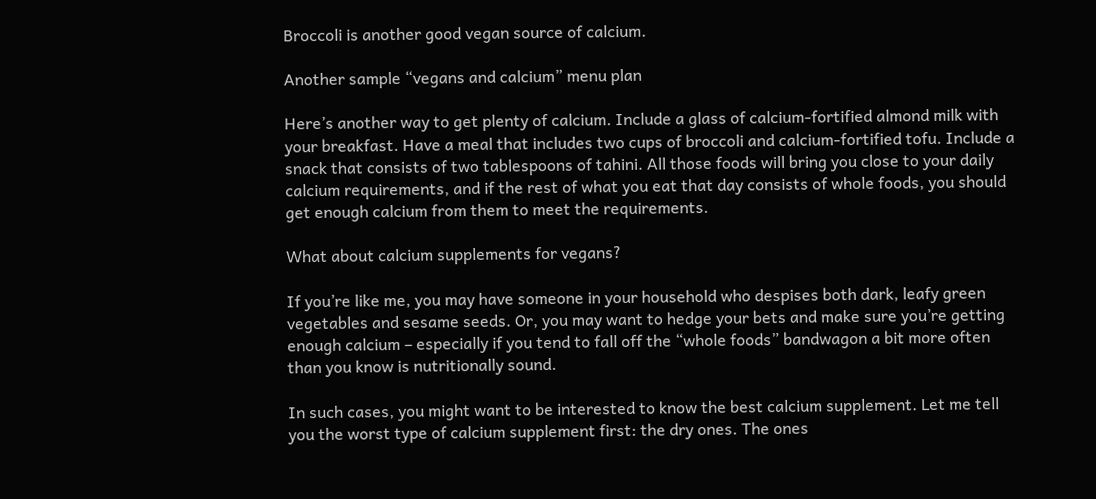Broccoli is another good vegan source of calcium.

Another sample “vegans and calcium” menu plan

Here’s another way to get plenty of calcium. Include a glass of calcium-fortified almond milk with your breakfast. Have a meal that includes two cups of broccoli and calcium-fortified tofu. Include a snack that consists of two tablespoons of tahini. All those foods will bring you close to your daily calcium requirements, and if the rest of what you eat that day consists of whole foods, you should get enough calcium from them to meet the requirements.

What about calcium supplements for vegans?

If you’re like me, you may have someone in your household who despises both dark, leafy green vegetables and sesame seeds. Or, you may want to hedge your bets and make sure you’re getting enough calcium – especially if you tend to fall off the “whole foods” bandwagon a bit more often than you know is nutritionally sound.

In such cases, you might want to be interested to know the best calcium supplement. Let me tell you the worst type of calcium supplement first: the dry ones. The ones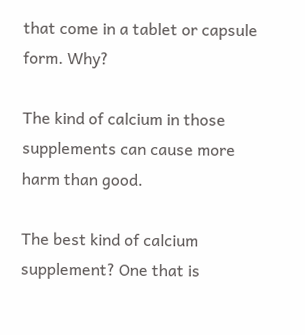that come in a tablet or capsule form. Why?

The kind of calcium in those supplements can cause more harm than good.

The best kind of calcium supplement? One that is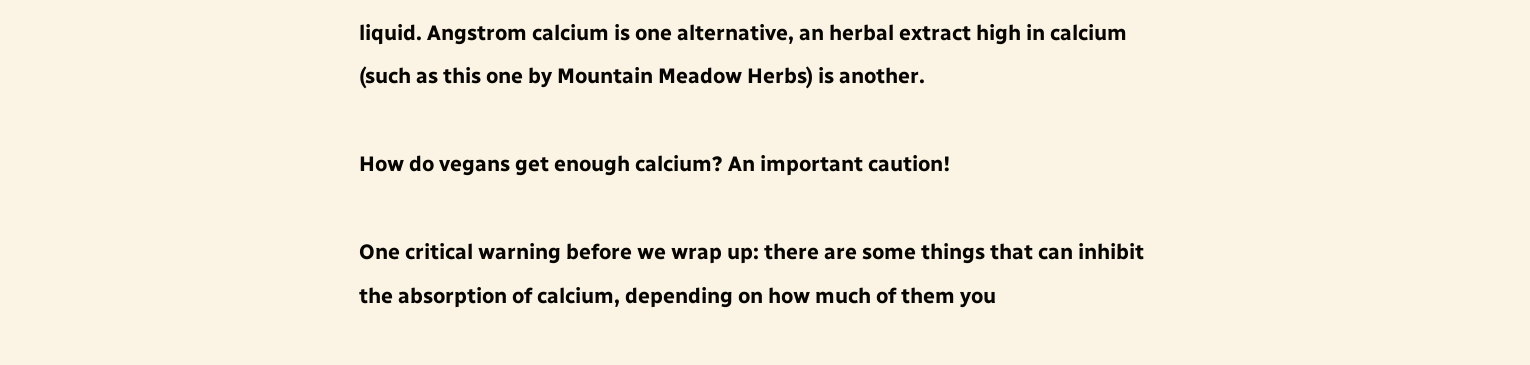liquid. Angstrom calcium is one alternative, an herbal extract high in calcium (such as this one by Mountain Meadow Herbs) is another.

How do vegans get enough calcium? An important caution!

One critical warning before we wrap up: there are some things that can inhibit the absorption of calcium, depending on how much of them you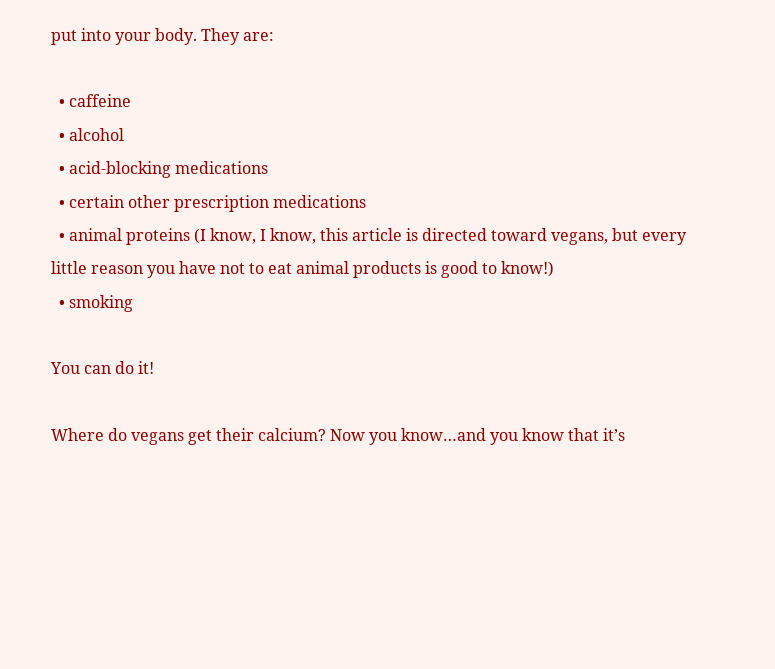put into your body. They are:

  • caffeine
  • alcohol
  • acid-blocking medications
  • certain other prescription medications
  • animal proteins (I know, I know, this article is directed toward vegans, but every little reason you have not to eat animal products is good to know!)
  • smoking

You can do it!

Where do vegans get their calcium? Now you know…and you know that it’s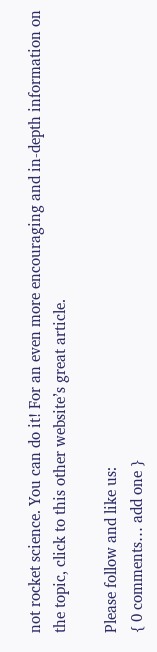not rocket science. You can do it! For an even more encouraging and in-depth information on the topic, click to this other website’s great article.

Please follow and like us:
{ 0 comments… add one }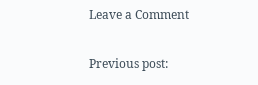Leave a Comment

Previous post: